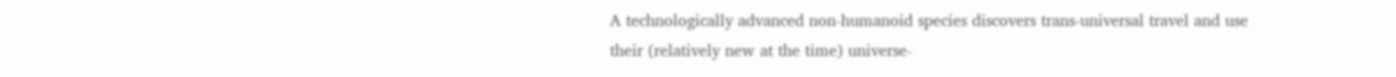A technologically advanced non-humanoid species discovers trans-universal travel and use their (relatively new at the time) universe-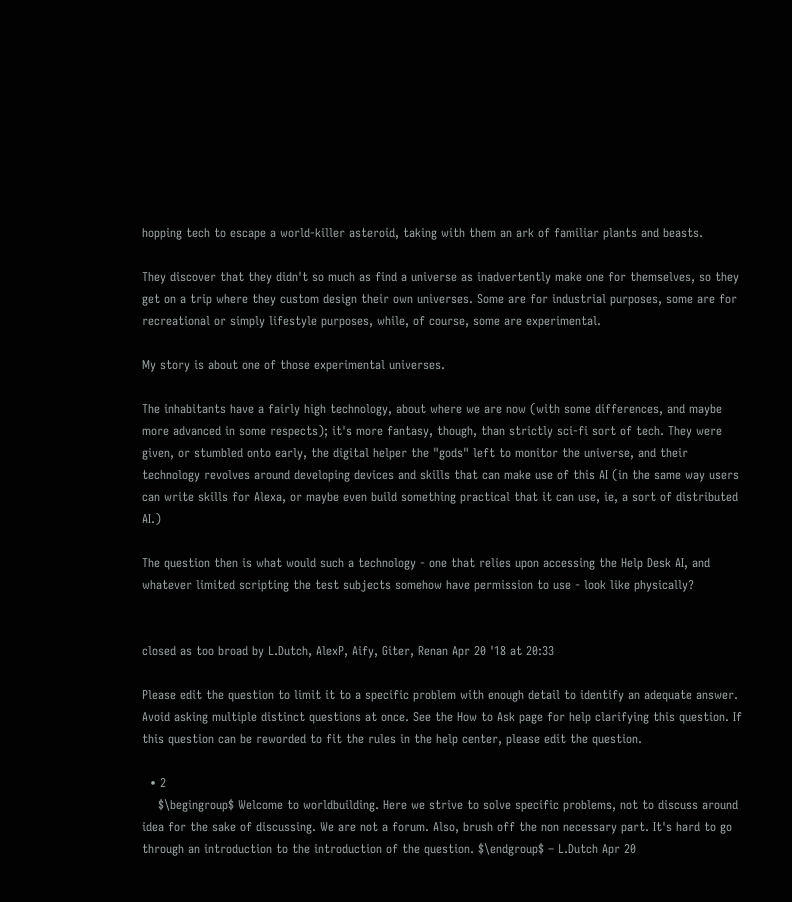hopping tech to escape a world-killer asteroid, taking with them an ark of familiar plants and beasts.

They discover that they didn't so much as find a universe as inadvertently make one for themselves, so they get on a trip where they custom design their own universes. Some are for industrial purposes, some are for recreational or simply lifestyle purposes, while, of course, some are experimental.

My story is about one of those experimental universes.

The inhabitants have a fairly high technology, about where we are now (with some differences, and maybe more advanced in some respects); it's more fantasy, though, than strictly sci-fi sort of tech. They were given, or stumbled onto early, the digital helper the "gods" left to monitor the universe, and their technology revolves around developing devices and skills that can make use of this AI (in the same way users can write skills for Alexa, or maybe even build something practical that it can use, ie, a sort of distributed AI.)

The question then is what would such a technology - one that relies upon accessing the Help Desk AI, and whatever limited scripting the test subjects somehow have permission to use - look like physically?


closed as too broad by L.Dutch, AlexP, Aify, Giter, Renan Apr 20 '18 at 20:33

Please edit the question to limit it to a specific problem with enough detail to identify an adequate answer. Avoid asking multiple distinct questions at once. See the How to Ask page for help clarifying this question. If this question can be reworded to fit the rules in the help center, please edit the question.

  • 2
    $\begingroup$ Welcome to worldbuilding. Here we strive to solve specific problems, not to discuss around idea for the sake of discussing. We are not a forum. Also, brush off the non necessary part. It's hard to go through an introduction to the introduction of the question. $\endgroup$ – L.Dutch Apr 20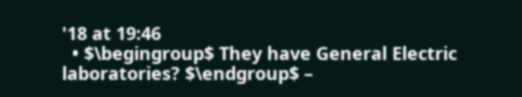'18 at 19:46
  • $\begingroup$ They have General Electric laboratories? $\endgroup$ –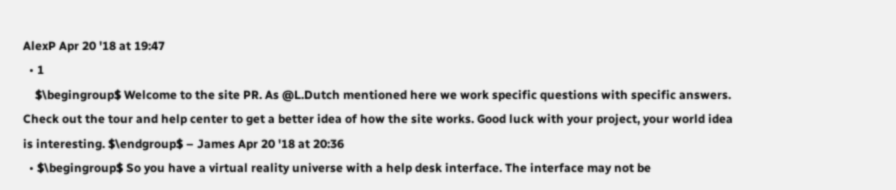AlexP Apr 20 '18 at 19:47
  • 1
    $\begingroup$ Welcome to the site PR. As @L.Dutch mentioned here we work specific questions with specific answers. Check out the tour and help center to get a better idea of how the site works. Good luck with your project, your world idea is interesting. $\endgroup$ – James Apr 20 '18 at 20:36
  • $\begingroup$ So you have a virtual reality universe with a help desk interface. The interface may not be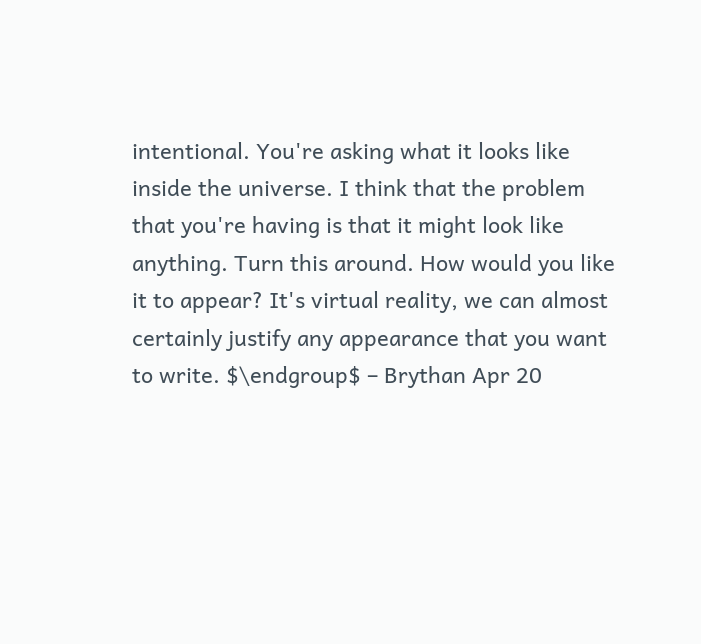intentional. You're asking what it looks like inside the universe. I think that the problem that you're having is that it might look like anything. Turn this around. How would you like it to appear? It's virtual reality, we can almost certainly justify any appearance that you want to write. $\endgroup$ – Brythan Apr 20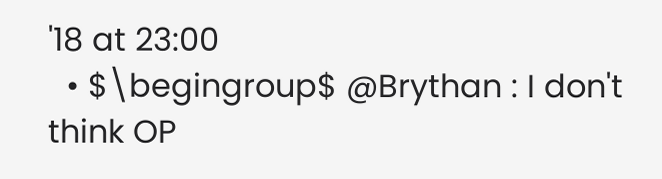'18 at 23:00
  • $\begingroup$ @Brythan : I don't think OP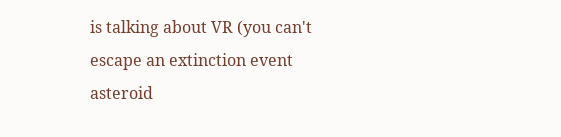is talking about VR (you can't escape an extinction event asteroid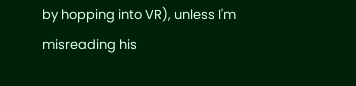by hopping into VR), unless I'm misreading his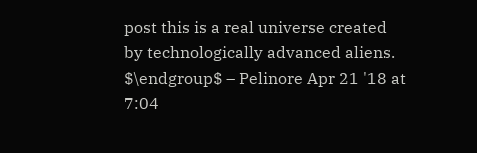post this is a real universe created by technologically advanced aliens. $\endgroup$ – Pelinore Apr 21 '18 at 7:04